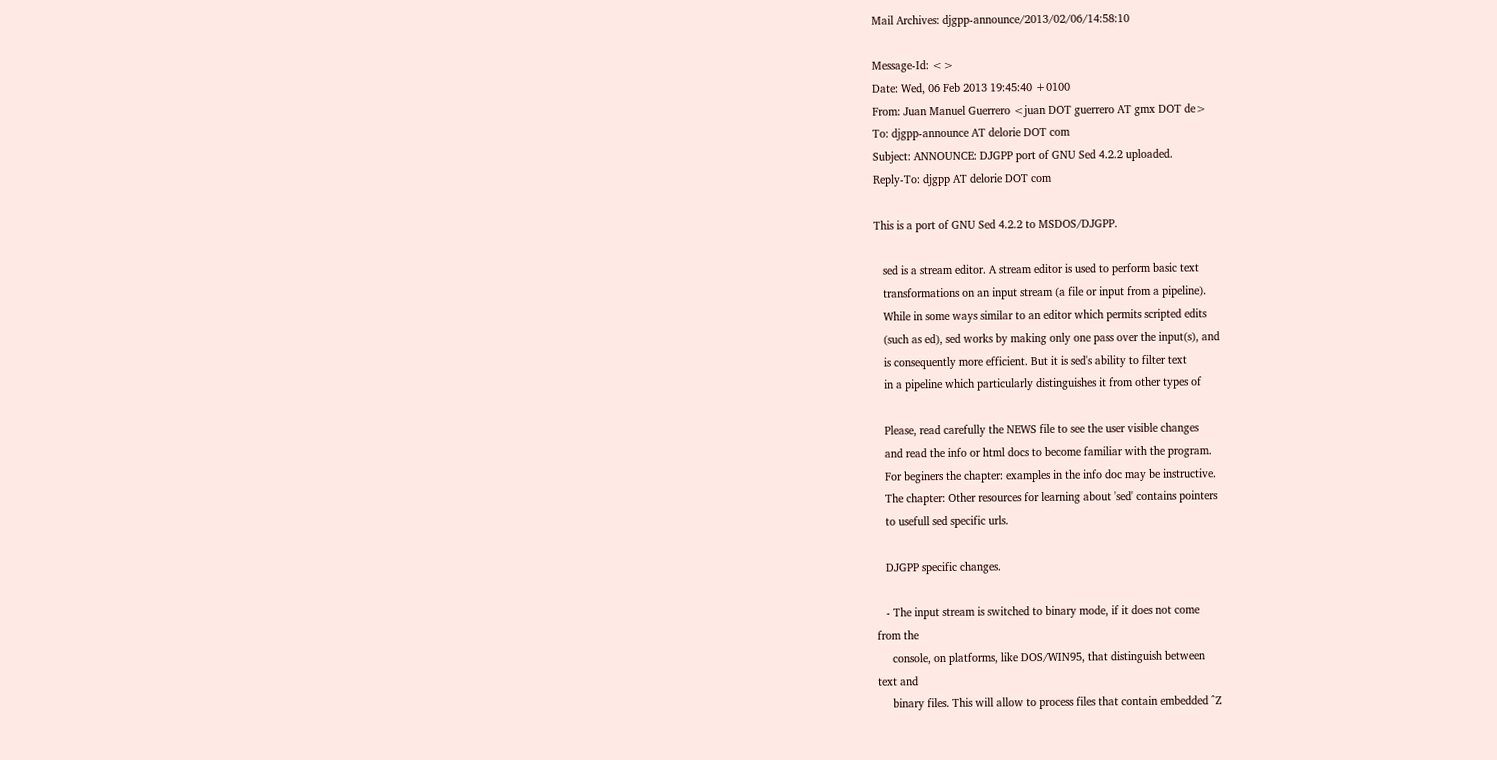Mail Archives: djgpp-announce/2013/02/06/14:58:10

Message-Id: <>
Date: Wed, 06 Feb 2013 19:45:40 +0100
From: Juan Manuel Guerrero <juan DOT guerrero AT gmx DOT de>
To: djgpp-announce AT delorie DOT com
Subject: ANNOUNCE: DJGPP port of GNU Sed 4.2.2 uploaded.
Reply-To: djgpp AT delorie DOT com

This is a port of GNU Sed 4.2.2 to MSDOS/DJGPP.

   sed is a stream editor. A stream editor is used to perform basic text
   transformations on an input stream (a file or input from a pipeline).
   While in some ways similar to an editor which permits scripted edits
   (such as ed), sed works by making only one pass over the input(s), and
   is consequently more efficient. But it is sed's ability to filter text
   in a pipeline which particularly distinguishes it from other types of

   Please, read carefully the NEWS file to see the user visible changes
   and read the info or html docs to become familiar with the program.
   For beginers the chapter: examples in the info doc may be instructive.
   The chapter: Other resources for learning about 'sed' contains pointers
   to usefull sed specific urls.

   DJGPP specific changes.

   - The input stream is switched to binary mode, if it does not come
from the
     console, on platforms, like DOS/WIN95, that distinguish between
text and
     binary files. This will allow to process files that contain embedded ^Z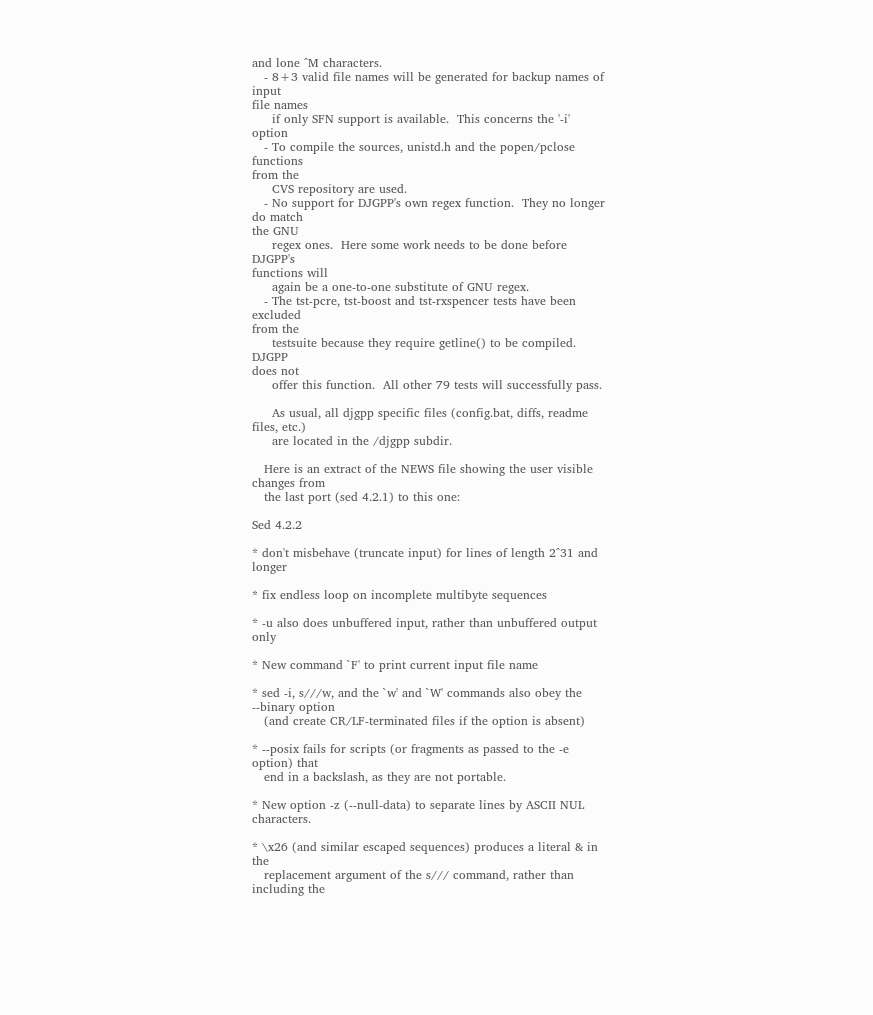and lone ^M characters.
   - 8+3 valid file names will be generated for backup names of input
file names
     if only SFN support is available.  This concerns the '-i' option
   - To compile the sources, unistd.h and the popen/pclose functions
from the
     CVS repository are used.
   - No support for DJGPP's own regex function.  They no longer do match
the GNU
     regex ones.  Here some work needs to be done before DJGPP's
functions will
     again be a one-to-one substitute of GNU regex.
   - The tst-pcre, tst-boost and tst-rxspencer tests have been excluded
from the
     testsuite because they require getline() to be compiled.  DJGPP
does not
     offer this function.  All other 79 tests will successfully pass.

     As usual, all djgpp specific files (config.bat, diffs, readme
files, etc.)
     are located in the /djgpp subdir.

   Here is an extract of the NEWS file showing the user visible changes from
   the last port (sed 4.2.1) to this one:

Sed 4.2.2

* don't misbehave (truncate input) for lines of length 2^31 and longer

* fix endless loop on incomplete multibyte sequences

* -u also does unbuffered input, rather than unbuffered output only

* New command `F' to print current input file name

* sed -i, s///w, and the `w' and `W' commands also obey the --binary option
   (and create CR/LF-terminated files if the option is absent)

* --posix fails for scripts (or fragments as passed to the -e option) that
   end in a backslash, as they are not portable.

* New option -z (--null-data) to separate lines by ASCII NUL characters.

* \x26 (and similar escaped sequences) produces a literal & in the
   replacement argument of the s/// command, rather than including the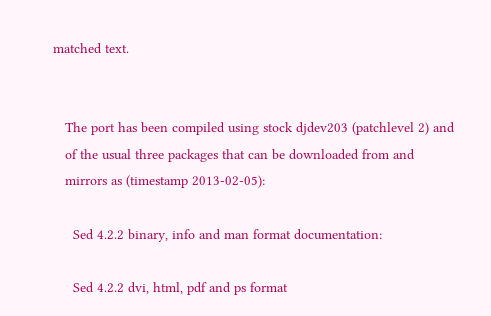matched text.


   The port has been compiled using stock djdev203 (patchlevel 2) and
   of the usual three packages that can be downloaded from and
   mirrors as (timestamp 2013-02-05):

     Sed 4.2.2 binary, info and man format documentation:

     Sed 4.2.2 dvi, html, pdf and ps format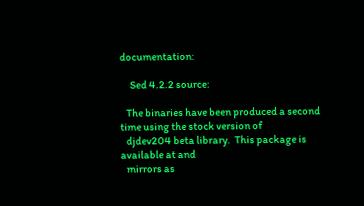documentation:

     Sed 4.2.2 source:

   The binaries have been produced a second time using the stock version of
   djdev204 beta library.  This package is available at and
   mirrors as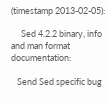(timestamp 2013-02-05):

     Sed 4.2.2 binary, info and man format documentation:

   Send Sed specific bug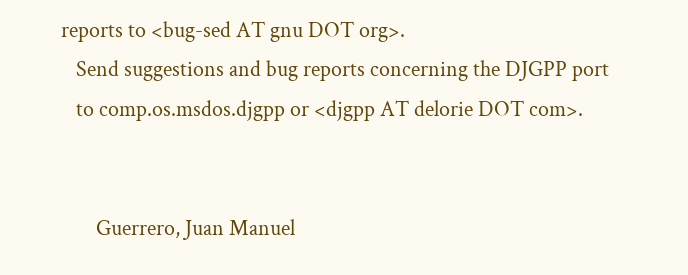reports to <bug-sed AT gnu DOT org>.
   Send suggestions and bug reports concerning the DJGPP port
   to comp.os.msdos.djgpp or <djgpp AT delorie DOT com>.


       Guerrero, Juan Manuel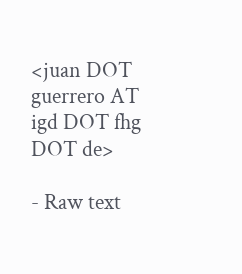<juan DOT guerrero AT igd DOT fhg DOT de>

- Raw text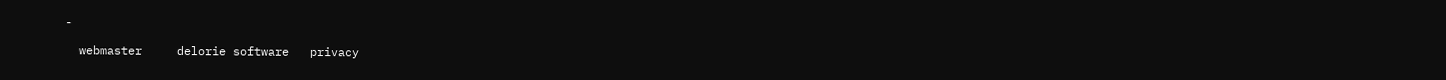-

  webmaster     delorie software   privacy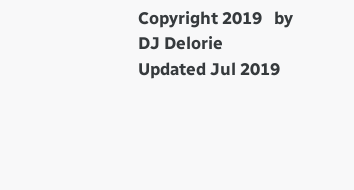Copyright 2019   by DJ Delorie     Updated Jul 2019